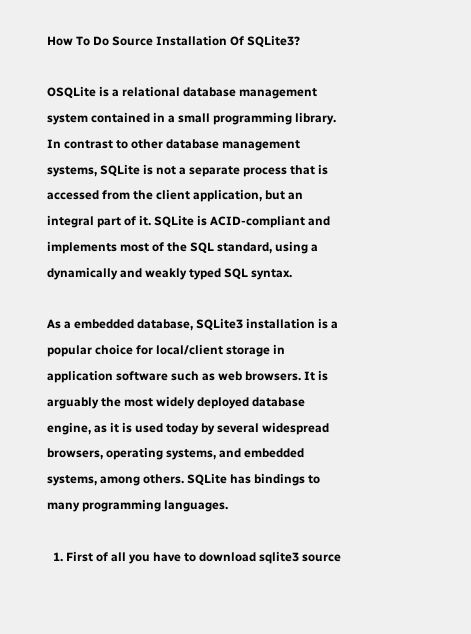How To Do Source Installation Of SQLite3?

OSQLite is a relational database management system contained in a small programming library. In contrast to other database management systems, SQLite is not a separate process that is accessed from the client application, but an integral part of it. SQLite is ACID-compliant and implements most of the SQL standard, using a dynamically and weakly typed SQL syntax.

As a embedded database, SQLite3 installation is a popular choice for local/client storage in application software such as web browsers. It is arguably the most widely deployed database engine, as it is used today by several widespread browsers, operating systems, and embedded systems, among others. SQLite has bindings to many programming languages.

  1. First of all you have to download sqlite3 source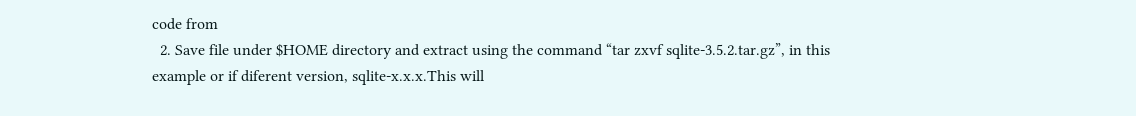code from
  2. Save file under $HOME directory and extract using the command “tar zxvf sqlite-3.5.2.tar.gz”, in this example or if diferent version, sqlite-x.x.x.This will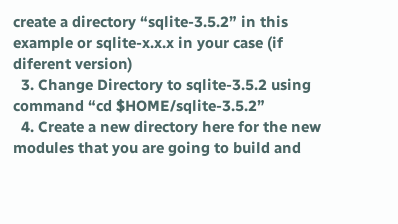create a directory “sqlite-3.5.2” in this example or sqlite-x.x.x in your case (if diferent version)
  3. Change Directory to sqlite-3.5.2 using command “cd $HOME/sqlite-3.5.2”
  4. Create a new directory here for the new modules that you are going to build and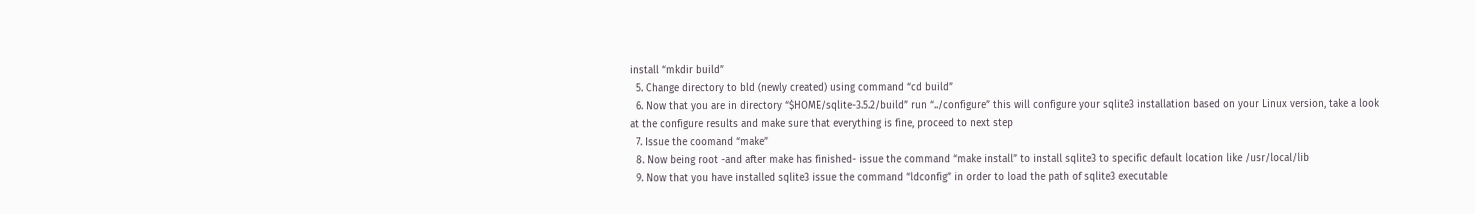install “mkdir build”
  5. Change directory to bld (newly created) using command “cd build”
  6. Now that you are in directory “$HOME/sqlite-3.5.2/build” run “../configure” this will configure your sqlite3 installation based on your Linux version, take a look at the configure results and make sure that everything is fine, proceed to next step
  7. Issue the coomand “make”
  8. Now being root -and after make has finished- issue the command “make install” to install sqlite3 to specific default location like /usr/local/lib
  9. Now that you have installed sqlite3 issue the command “ldconfig” in order to load the path of sqlite3 executable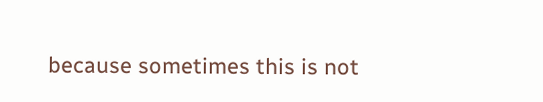because sometimes this is not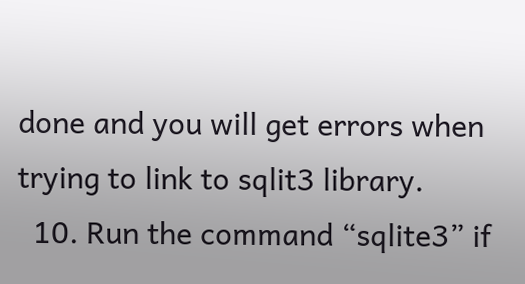done and you will get errors when trying to link to sqlit3 library.
  10. Run the command “sqlite3” if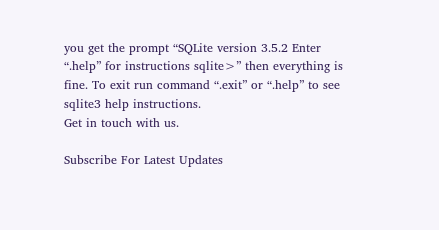you get the prompt “SQLite version 3.5.2 Enter “.help” for instructions sqlite>” then everything is fine. To exit run command “.exit” or “.help” to see sqlite3 help instructions.
Get in touch with us.

Subscribe For Latest Updates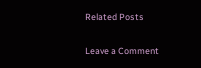Related Posts

Leave a Comment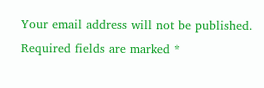Your email address will not be published. Required fields are marked *